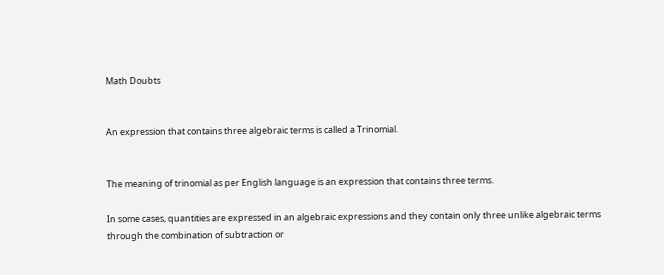Math Doubts


An expression that contains three algebraic terms is called a Trinomial.


The meaning of trinomial as per English language is an expression that contains three terms.

In some cases, quantities are expressed in an algebraic expressions and they contain only three unlike algebraic terms through the combination of subtraction or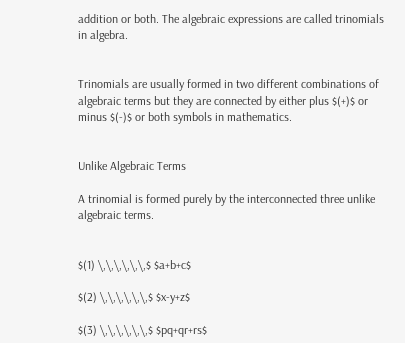addition or both. The algebraic expressions are called trinomials in algebra.


Trinomials are usually formed in two different combinations of algebraic terms but they are connected by either plus $(+)$ or minus $(-)$ or both symbols in mathematics.


Unlike Algebraic Terms

A trinomial is formed purely by the interconnected three unlike algebraic terms.


$(1) \,\,\,\,\,\,$ $a+b+c$

$(2) \,\,\,\,\,\,$ $x-y+z$

$(3) \,\,\,\,\,\,$ $pq+qr+rs$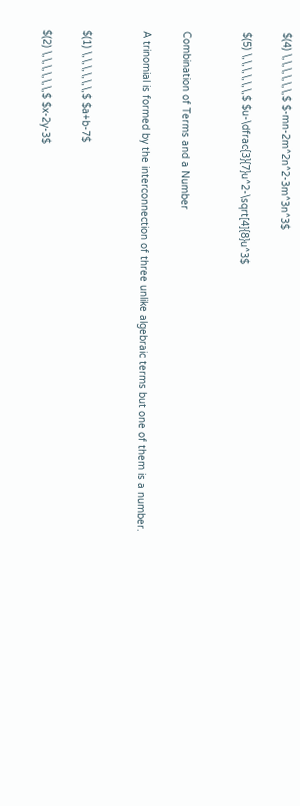$(4) \,\,\,\,\,\,$ $-mn-2m^2n^2-3m^3n^3$

$(5) \,\,\,\,\,\,$ $u-\dfrac{3}{7}u^2-\sqrt[4]{8}u^3$


Combination of Terms and a Number

A trinomial is formed by the interconnection of three unlike algebraic terms but one of them is a number.


$(1) \,\,\,\,\,\,$ $a+b-7$

$(2) \,\,\,\,\,\,$ $x-2y-3$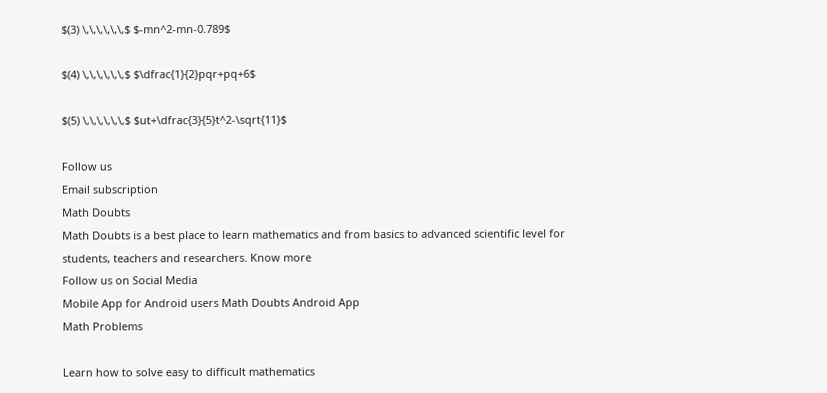$(3) \,\,\,\,\,\,$ $-mn^2-mn-0.789$

$(4) \,\,\,\,\,\,$ $\dfrac{1}{2}pqr+pq+6$

$(5) \,\,\,\,\,\,$ $ut+\dfrac{3}{5}t^2-\sqrt{11}$

Follow us
Email subscription
Math Doubts
Math Doubts is a best place to learn mathematics and from basics to advanced scientific level for students, teachers and researchers. Know more
Follow us on Social Media
Mobile App for Android users Math Doubts Android App
Math Problems

Learn how to solve easy to difficult mathematics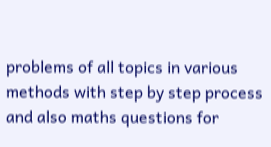problems of all topics in various methods with step by step process and also maths questions for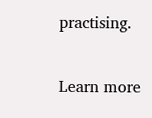practising.

Learn more